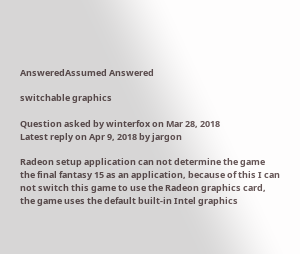AnsweredAssumed Answered

switchable graphics

Question asked by winterfox on Mar 28, 2018
Latest reply on Apr 9, 2018 by jargon

Radeon setup application can not determine the game the final fantasy 15 as an application, because of this I can not switch this game to use the Radeon graphics card, the game uses the default built-in Intel graphics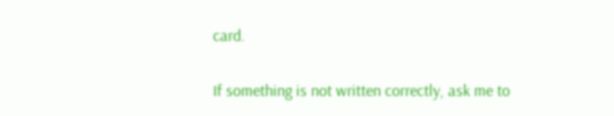card.

If something is not written correctly, ask me to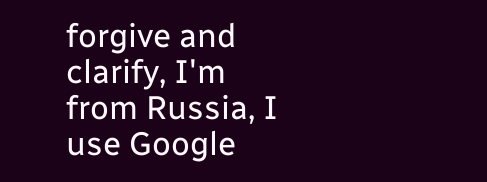forgive and clarify, I'm from Russia, I use Google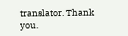translator. Thank you.